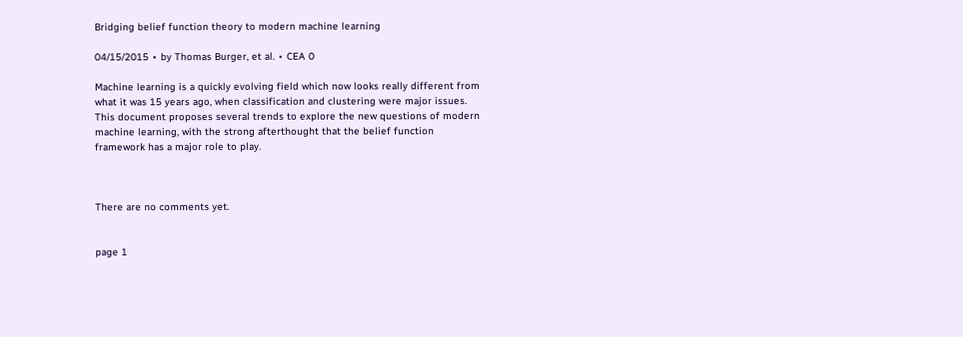Bridging belief function theory to modern machine learning

04/15/2015 ∙ by Thomas Burger, et al. ∙ CEA 0

Machine learning is a quickly evolving field which now looks really different from what it was 15 years ago, when classification and clustering were major issues. This document proposes several trends to explore the new questions of modern machine learning, with the strong afterthought that the belief function framework has a major role to play.



There are no comments yet.


page 1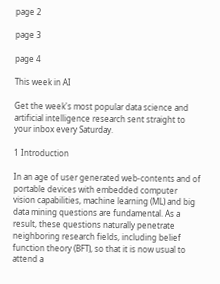page 2

page 3

page 4

This week in AI

Get the week's most popular data science and artificial intelligence research sent straight to your inbox every Saturday.

1 Introduction

In an age of user generated web-contents and of portable devices with embedded computer vision capabilities, machine learning (ML) and big data mining questions are fundamental. As a result, these questions naturally penetrate neighboring research fields, including belief function theory (BFT), so that it is now usual to attend a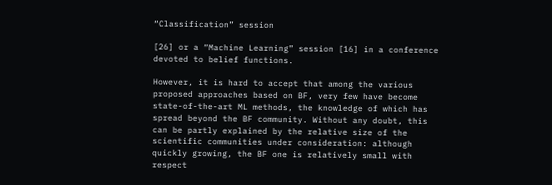“Classification” session

[26] or a “Machine Learning” session [16] in a conference devoted to belief functions.

However, it is hard to accept that among the various proposed approaches based on BF, very few have become state-of-the-art ML methods, the knowledge of which has spread beyond the BF community. Without any doubt, this can be partly explained by the relative size of the scientific communities under consideration: although quickly growing, the BF one is relatively small with respect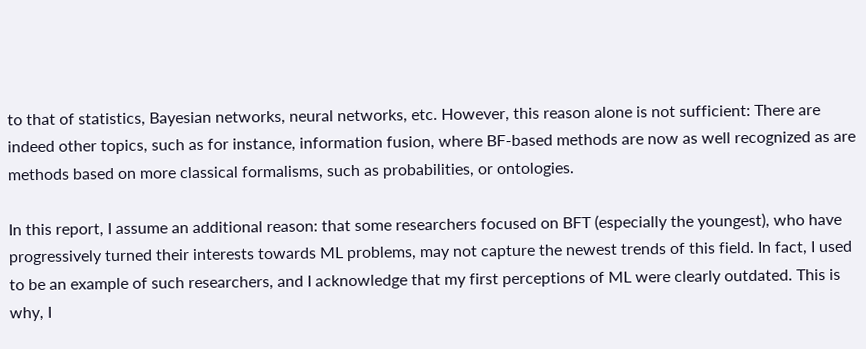to that of statistics, Bayesian networks, neural networks, etc. However, this reason alone is not sufficient: There are indeed other topics, such as for instance, information fusion, where BF-based methods are now as well recognized as are methods based on more classical formalisms, such as probabilities, or ontologies.

In this report, I assume an additional reason: that some researchers focused on BFT (especially the youngest), who have progressively turned their interests towards ML problems, may not capture the newest trends of this field. In fact, I used to be an example of such researchers, and I acknowledge that my first perceptions of ML were clearly outdated. This is why, I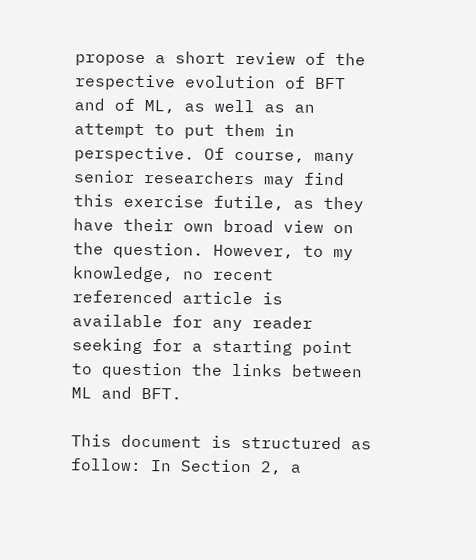propose a short review of the respective evolution of BFT and of ML, as well as an attempt to put them in perspective. Of course, many senior researchers may find this exercise futile, as they have their own broad view on the question. However, to my knowledge, no recent referenced article is available for any reader seeking for a starting point to question the links between ML and BFT.

This document is structured as follow: In Section 2, a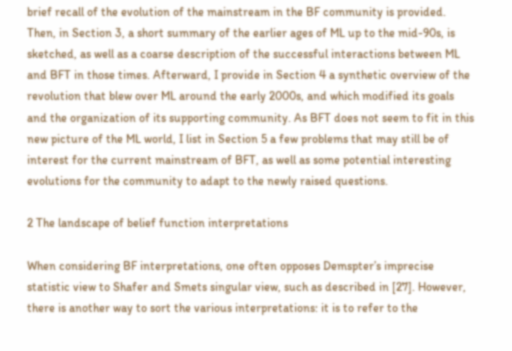brief recall of the evolution of the mainstream in the BF community is provided. Then, in Section 3, a short summary of the earlier ages of ML up to the mid-90s, is sketched, as well as a coarse description of the successful interactions between ML and BFT in those times. Afterward, I provide in Section 4 a synthetic overview of the revolution that blew over ML around the early 2000s, and which modified its goals and the organization of its supporting community. As BFT does not seem to fit in this new picture of the ML world, I list in Section 5 a few problems that may still be of interest for the current mainstream of BFT, as well as some potential interesting evolutions for the community to adapt to the newly raised questions.

2 The landscape of belief function interpretations

When considering BF interpretations, one often opposes Demspter’s imprecise statistic view to Shafer and Smets singular view, such as described in [27]. However, there is another way to sort the various interpretations: it is to refer to the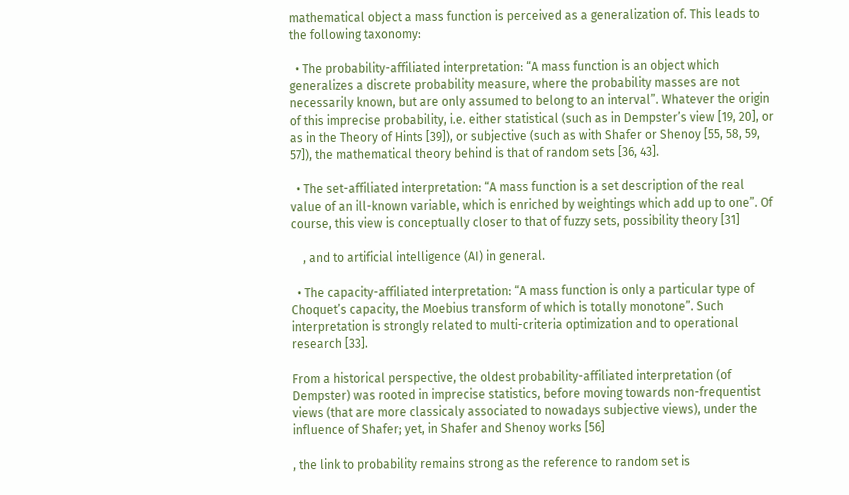mathematical object a mass function is perceived as a generalization of. This leads to the following taxonomy:

  • The probability-affiliated interpretation: “A mass function is an object which generalizes a discrete probability measure, where the probability masses are not necessarily known, but are only assumed to belong to an interval”. Whatever the origin of this imprecise probability, i.e. either statistical (such as in Dempster’s view [19, 20], or as in the Theory of Hints [39]), or subjective (such as with Shafer or Shenoy [55, 58, 59, 57]), the mathematical theory behind is that of random sets [36, 43].

  • The set-affiliated interpretation: “A mass function is a set description of the real value of an ill-known variable, which is enriched by weightings which add up to one”. Of course, this view is conceptually closer to that of fuzzy sets, possibility theory [31]

    , and to artificial intelligence (AI) in general.

  • The capacity-affiliated interpretation: “A mass function is only a particular type of Choquet’s capacity, the Moebius transform of which is totally monotone”. Such interpretation is strongly related to multi-criteria optimization and to operational research [33].

From a historical perspective, the oldest probability-affiliated interpretation (of Dempster) was rooted in imprecise statistics, before moving towards non-frequentist views (that are more classicaly associated to nowadays subjective views), under the influence of Shafer; yet, in Shafer and Shenoy works [56]

, the link to probability remains strong as the reference to random set is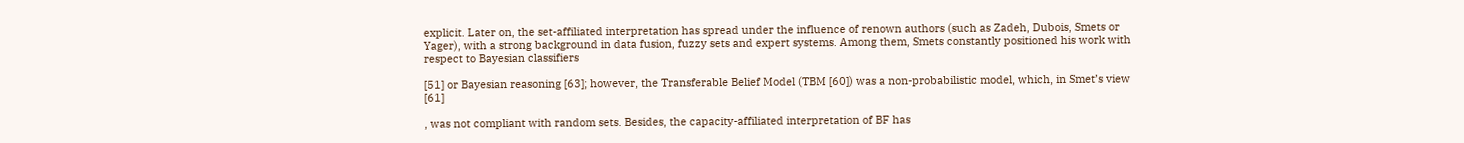explicit. Later on, the set-affiliated interpretation has spread under the influence of renown authors (such as Zadeh, Dubois, Smets or Yager), with a strong background in data fusion, fuzzy sets and expert systems. Among them, Smets constantly positioned his work with respect to Bayesian classifiers

[51] or Bayesian reasoning [63]; however, the Transferable Belief Model (TBM [60]) was a non-probabilistic model, which, in Smet’s view [61]

, was not compliant with random sets. Besides, the capacity-affiliated interpretation of BF has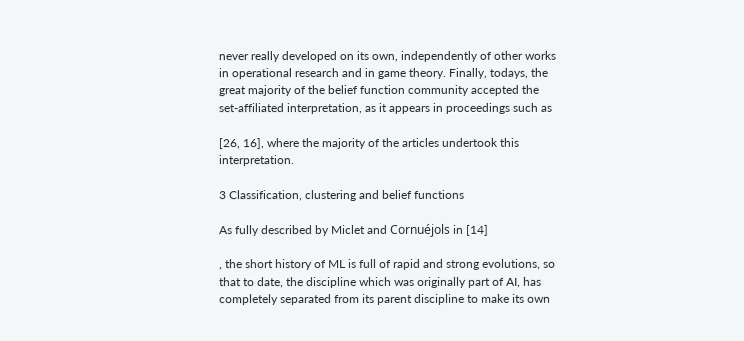never really developed on its own, independently of other works in operational research and in game theory. Finally, todays, the great majority of the belief function community accepted the set-affiliated interpretation, as it appears in proceedings such as

[26, 16], where the majority of the articles undertook this interpretation.

3 Classification, clustering and belief functions

As fully described by Miclet and Cornuéjols in [14]

, the short history of ML is full of rapid and strong evolutions, so that to date, the discipline which was originally part of AI, has completely separated from its parent discipline to make its own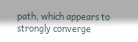path, which appears to strongly converge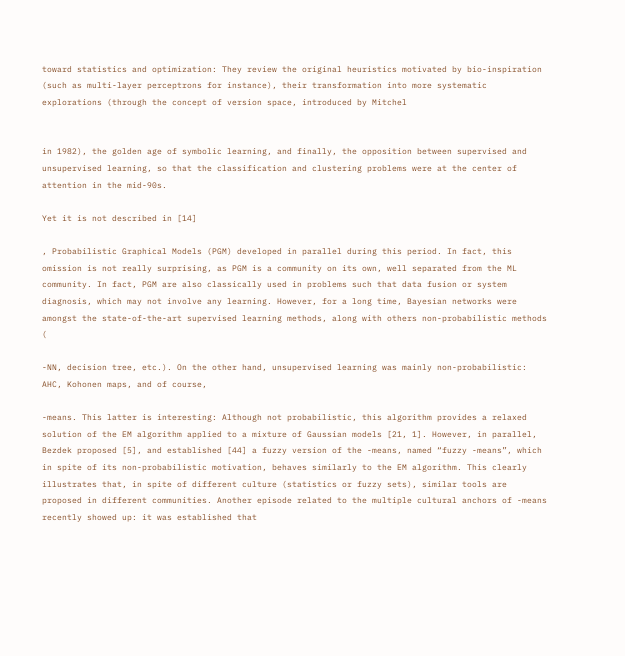toward statistics and optimization: They review the original heuristics motivated by bio-inspiration (such as multi-layer perceptrons for instance), their transformation into more systematic explorations (through the concept of version space, introduced by Mitchel


in 1982), the golden age of symbolic learning, and finally, the opposition between supervised and unsupervised learning, so that the classification and clustering problems were at the center of attention in the mid-90s.

Yet it is not described in [14]

, Probabilistic Graphical Models (PGM) developed in parallel during this period. In fact, this omission is not really surprising, as PGM is a community on its own, well separated from the ML community. In fact, PGM are also classically used in problems such that data fusion or system diagnosis, which may not involve any learning. However, for a long time, Bayesian networks were amongst the state-of-the-art supervised learning methods, along with others non-probabilistic methods (

-NN, decision tree, etc.). On the other hand, unsupervised learning was mainly non-probabilistic: AHC, Kohonen maps, and of course,

-means. This latter is interesting: Although not probabilistic, this algorithm provides a relaxed solution of the EM algorithm applied to a mixture of Gaussian models [21, 1]. However, in parallel, Bezdek proposed [5], and established [44] a fuzzy version of the -means, named “fuzzy -means”, which in spite of its non-probabilistic motivation, behaves similarly to the EM algorithm. This clearly illustrates that, in spite of different culture (statistics or fuzzy sets), similar tools are proposed in different communities. Another episode related to the multiple cultural anchors of -means recently showed up: it was established that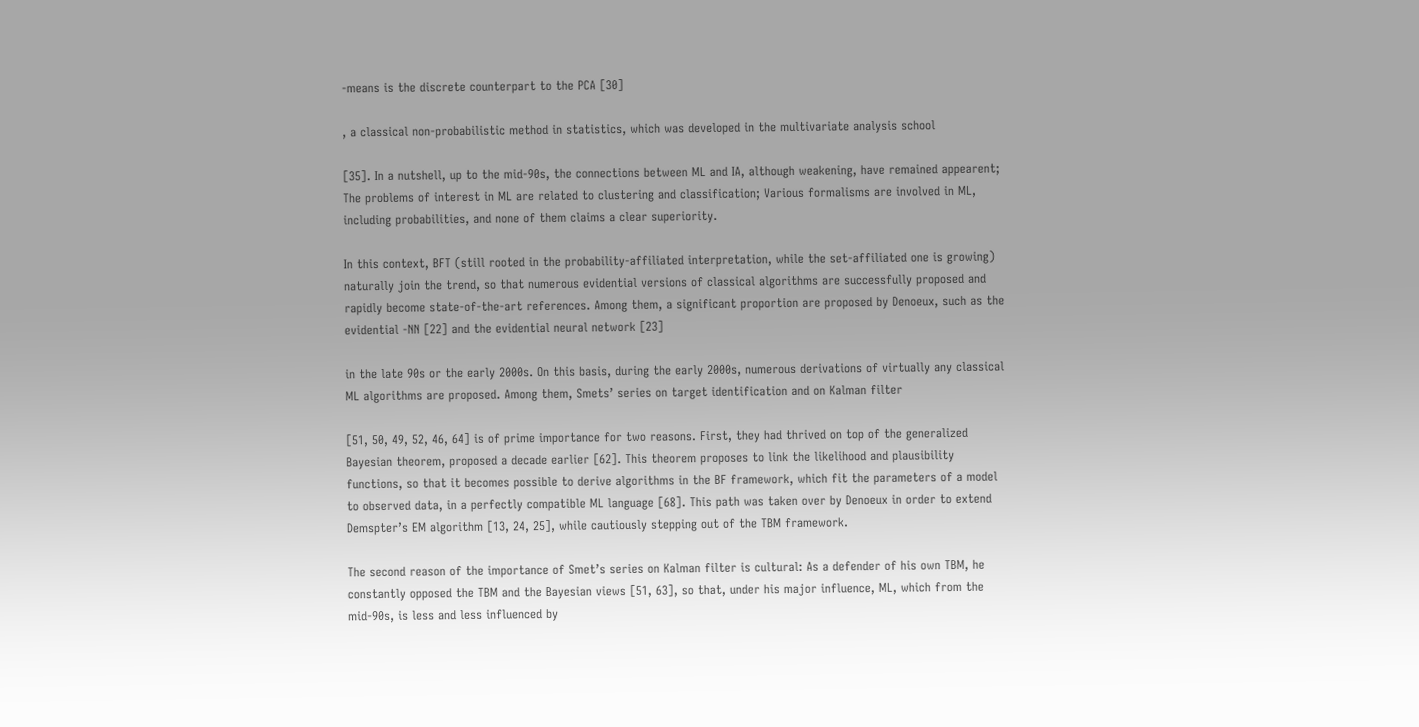-means is the discrete counterpart to the PCA [30]

, a classical non-probabilistic method in statistics, which was developed in the multivariate analysis school

[35]. In a nutshell, up to the mid-90s, the connections between ML and IA, although weakening, have remained appearent; The problems of interest in ML are related to clustering and classification; Various formalisms are involved in ML, including probabilities, and none of them claims a clear superiority.

In this context, BFT (still rooted in the probability-affiliated interpretation, while the set-affiliated one is growing) naturally join the trend, so that numerous evidential versions of classical algorithms are successfully proposed and rapidly become state-of-the-art references. Among them, a significant proportion are proposed by Denoeux, such as the evidential -NN [22] and the evidential neural network [23]

in the late 90s or the early 2000s. On this basis, during the early 2000s, numerous derivations of virtually any classical ML algorithms are proposed. Among them, Smets’ series on target identification and on Kalman filter

[51, 50, 49, 52, 46, 64] is of prime importance for two reasons. First, they had thrived on top of the generalized Bayesian theorem, proposed a decade earlier [62]. This theorem proposes to link the likelihood and plausibility functions, so that it becomes possible to derive algorithms in the BF framework, which fit the parameters of a model to observed data, in a perfectly compatible ML language [68]. This path was taken over by Denoeux in order to extend Demspter’s EM algorithm [13, 24, 25], while cautiously stepping out of the TBM framework.

The second reason of the importance of Smet’s series on Kalman filter is cultural: As a defender of his own TBM, he constantly opposed the TBM and the Bayesian views [51, 63], so that, under his major influence, ML, which from the mid-90s, is less and less influenced by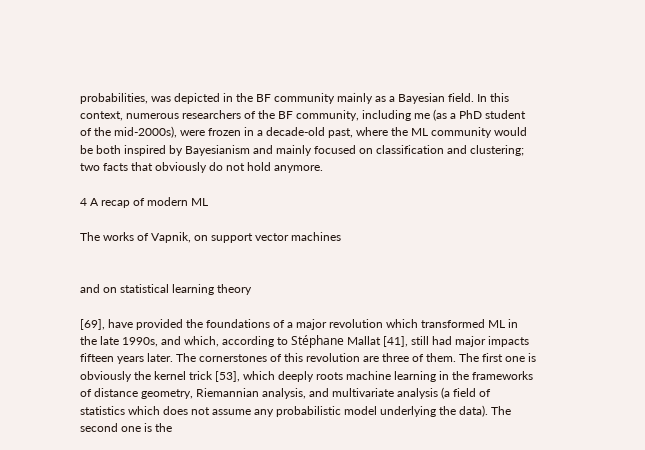probabilities, was depicted in the BF community mainly as a Bayesian field. In this context, numerous researchers of the BF community, including me (as a PhD student of the mid-2000s), were frozen in a decade-old past, where the ML community would be both inspired by Bayesianism and mainly focused on classification and clustering; two facts that obviously do not hold anymore.

4 A recap of modern ML

The works of Vapnik, on support vector machines


and on statistical learning theory

[69], have provided the foundations of a major revolution which transformed ML in the late 1990s, and which, according to Stéphane Mallat [41], still had major impacts fifteen years later. The cornerstones of this revolution are three of them. The first one is obviously the kernel trick [53], which deeply roots machine learning in the frameworks of distance geometry, Riemannian analysis, and multivariate analysis (a field of statistics which does not assume any probabilistic model underlying the data). The second one is the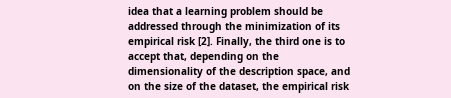idea that a learning problem should be addressed through the minimization of its empirical risk [2]. Finally, the third one is to accept that, depending on the dimensionality of the description space, and on the size of the dataset, the empirical risk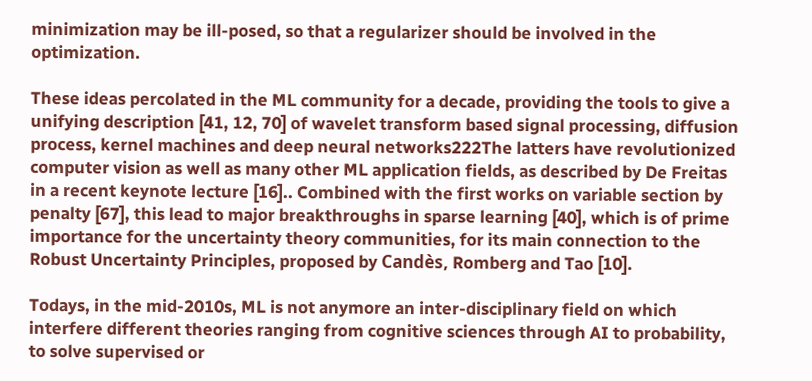minimization may be ill-posed, so that a regularizer should be involved in the optimization.

These ideas percolated in the ML community for a decade, providing the tools to give a unifying description [41, 12, 70] of wavelet transform based signal processing, diffusion process, kernel machines and deep neural networks222The latters have revolutionized computer vision as well as many other ML application fields, as described by De Freitas in a recent keynote lecture [16].. Combined with the first works on variable section by penalty [67], this lead to major breakthroughs in sparse learning [40], which is of prime importance for the uncertainty theory communities, for its main connection to the Robust Uncertainty Principles, proposed by Candès, Romberg and Tao [10].

Todays, in the mid-2010s, ML is not anymore an inter-disciplinary field on which interfere different theories ranging from cognitive sciences through AI to probability, to solve supervised or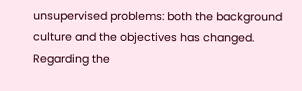unsupervised problems: both the background culture and the objectives has changed. Regarding the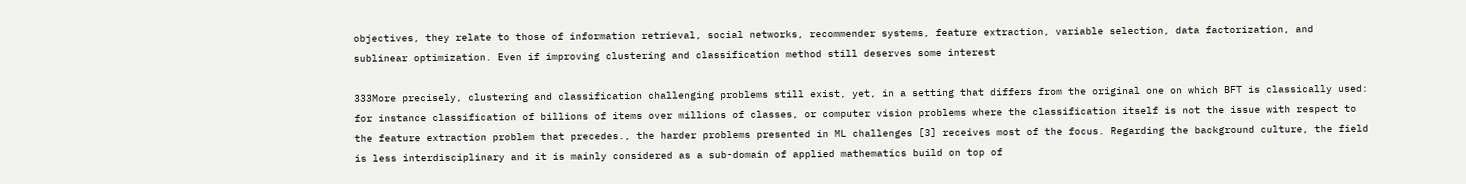objectives, they relate to those of information retrieval, social networks, recommender systems, feature extraction, variable selection, data factorization, and sublinear optimization. Even if improving clustering and classification method still deserves some interest

333More precisely, clustering and classification challenging problems still exist, yet, in a setting that differs from the original one on which BFT is classically used: for instance classification of billions of items over millions of classes, or computer vision problems where the classification itself is not the issue with respect to the feature extraction problem that precedes., the harder problems presented in ML challenges [3] receives most of the focus. Regarding the background culture, the field is less interdisciplinary and it is mainly considered as a sub-domain of applied mathematics build on top of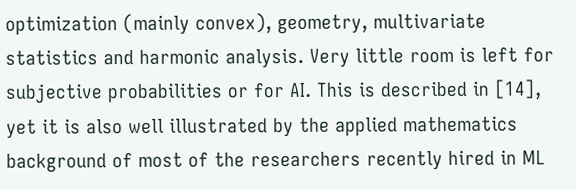optimization (mainly convex), geometry, multivariate statistics and harmonic analysis. Very little room is left for subjective probabilities or for AI. This is described in [14], yet it is also well illustrated by the applied mathematics background of most of the researchers recently hired in ML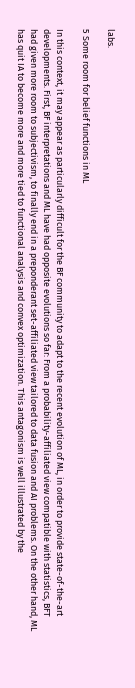labs.

5 Some room for belief functions in ML

In this context, it may appear as particularly difficult for the BF community to adapt to the recent evolution of ML, in order to provide state-of-the-art developments. First, BF interpretations and ML have had opposite evolutions so far: From a probability-affiliated view compatible with statistics, BFT had given more room to subjectivism, to finally end in a preponderant set-affiliated view tailored to data fusion and AI problems. On the other hand, ML has quit IA to become more and more tied to functional analysis and convex optimization. This antagonism is well illustrated by the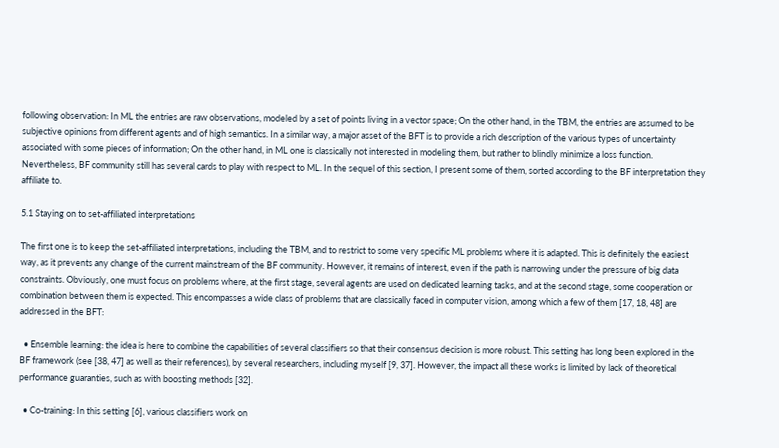following observation: In ML the entries are raw observations, modeled by a set of points living in a vector space; On the other hand, in the TBM, the entries are assumed to be subjective opinions from different agents and of high semantics. In a similar way, a major asset of the BFT is to provide a rich description of the various types of uncertainty associated with some pieces of information; On the other hand, in ML one is classically not interested in modeling them, but rather to blindly minimize a loss function. Nevertheless, BF community still has several cards to play with respect to ML. In the sequel of this section, I present some of them, sorted according to the BF interpretation they affiliate to.

5.1 Staying on to set-affiliated interpretations

The first one is to keep the set-affiliated interpretations, including the TBM, and to restrict to some very specific ML problems where it is adapted. This is definitely the easiest way, as it prevents any change of the current mainstream of the BF community. However, it remains of interest, even if the path is narrowing under the pressure of big data constraints. Obviously, one must focus on problems where, at the first stage, several agents are used on dedicated learning tasks, and at the second stage, some cooperation or combination between them is expected. This encompasses a wide class of problems that are classically faced in computer vision, among which a few of them [17, 18, 48] are addressed in the BFT:

  • Ensemble learning: the idea is here to combine the capabilities of several classifiers so that their consensus decision is more robust. This setting has long been explored in the BF framework (see [38, 47] as well as their references), by several researchers, including myself [9, 37]. However, the impact all these works is limited by lack of theoretical performance guaranties, such as with boosting methods [32].

  • Co-training: In this setting [6], various classifiers work on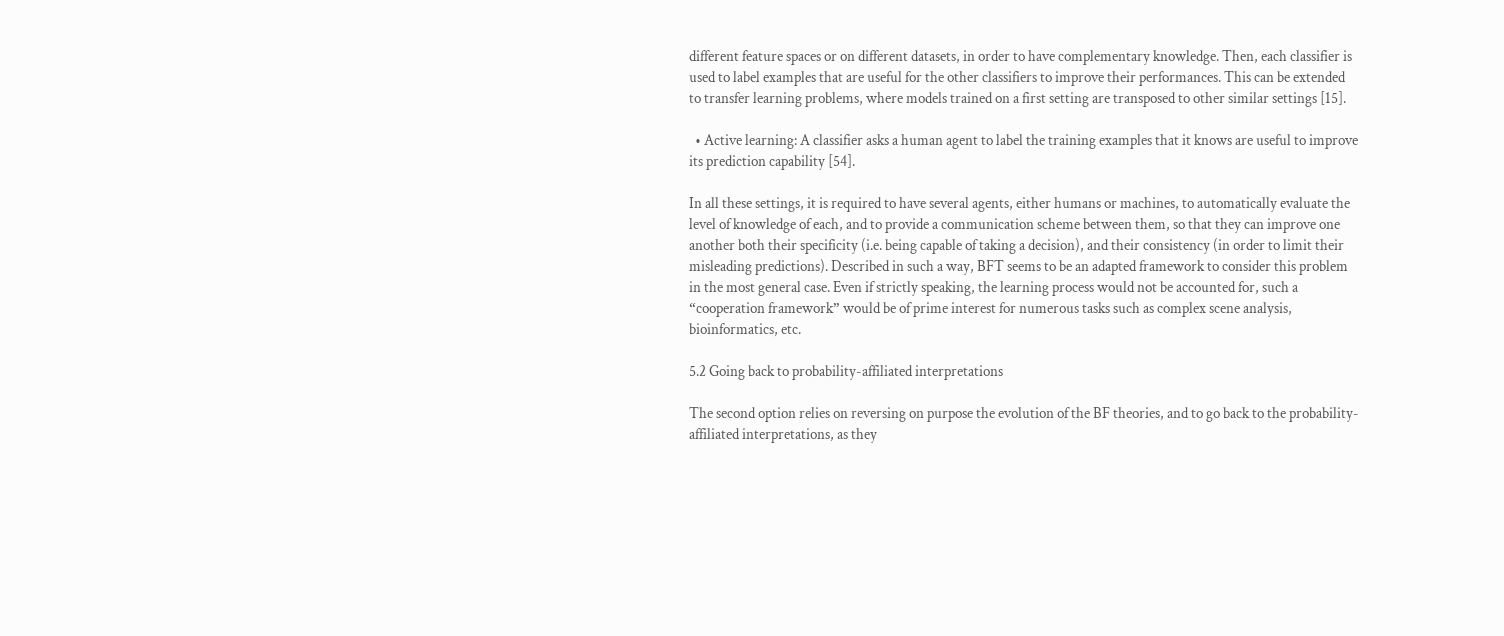different feature spaces or on different datasets, in order to have complementary knowledge. Then, each classifier is used to label examples that are useful for the other classifiers to improve their performances. This can be extended to transfer learning problems, where models trained on a first setting are transposed to other similar settings [15].

  • Active learning: A classifier asks a human agent to label the training examples that it knows are useful to improve its prediction capability [54].

In all these settings, it is required to have several agents, either humans or machines, to automatically evaluate the level of knowledge of each, and to provide a communication scheme between them, so that they can improve one another both their specificity (i.e. being capable of taking a decision), and their consistency (in order to limit their misleading predictions). Described in such a way, BFT seems to be an adapted framework to consider this problem in the most general case. Even if strictly speaking, the learning process would not be accounted for, such a “cooperation framework” would be of prime interest for numerous tasks such as complex scene analysis, bioinformatics, etc.

5.2 Going back to probability-affiliated interpretations

The second option relies on reversing on purpose the evolution of the BF theories, and to go back to the probability-affiliated interpretations, as they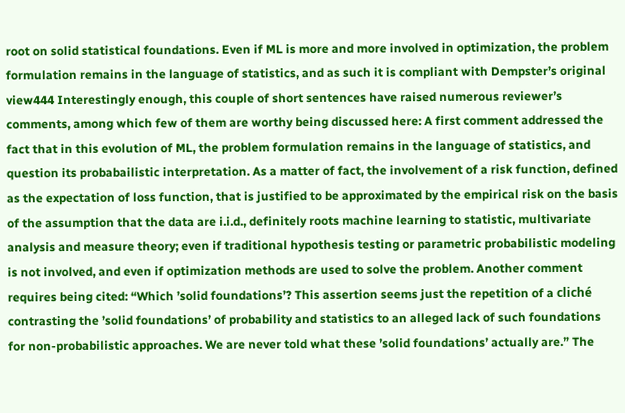root on solid statistical foundations. Even if ML is more and more involved in optimization, the problem formulation remains in the language of statistics, and as such it is compliant with Dempster’s original view444 Interestingly enough, this couple of short sentences have raised numerous reviewer’s comments, among which few of them are worthy being discussed here: A first comment addressed the fact that in this evolution of ML, the problem formulation remains in the language of statistics, and question its probabailistic interpretation. As a matter of fact, the involvement of a risk function, defined as the expectation of loss function, that is justified to be approximated by the empirical risk on the basis of the assumption that the data are i.i.d., definitely roots machine learning to statistic, multivariate analysis and measure theory; even if traditional hypothesis testing or parametric probabilistic modeling is not involved, and even if optimization methods are used to solve the problem. Another comment requires being cited: “Which ’solid foundations’? This assertion seems just the repetition of a cliché contrasting the ’solid foundations’ of probability and statistics to an alleged lack of such foundations for non-probabilistic approaches. We are never told what these ’solid foundations’ actually are.” The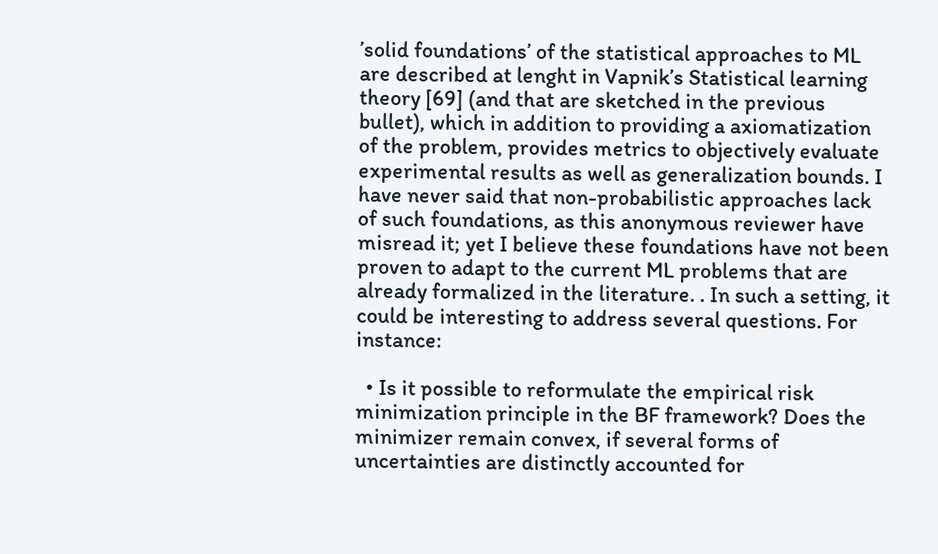’solid foundations’ of the statistical approaches to ML are described at lenght in Vapnik’s Statistical learning theory [69] (and that are sketched in the previous bullet), which in addition to providing a axiomatization of the problem, provides metrics to objectively evaluate experimental results as well as generalization bounds. I have never said that non-probabilistic approaches lack of such foundations, as this anonymous reviewer have misread it; yet I believe these foundations have not been proven to adapt to the current ML problems that are already formalized in the literature. . In such a setting, it could be interesting to address several questions. For instance:

  • Is it possible to reformulate the empirical risk minimization principle in the BF framework? Does the minimizer remain convex, if several forms of uncertainties are distinctly accounted for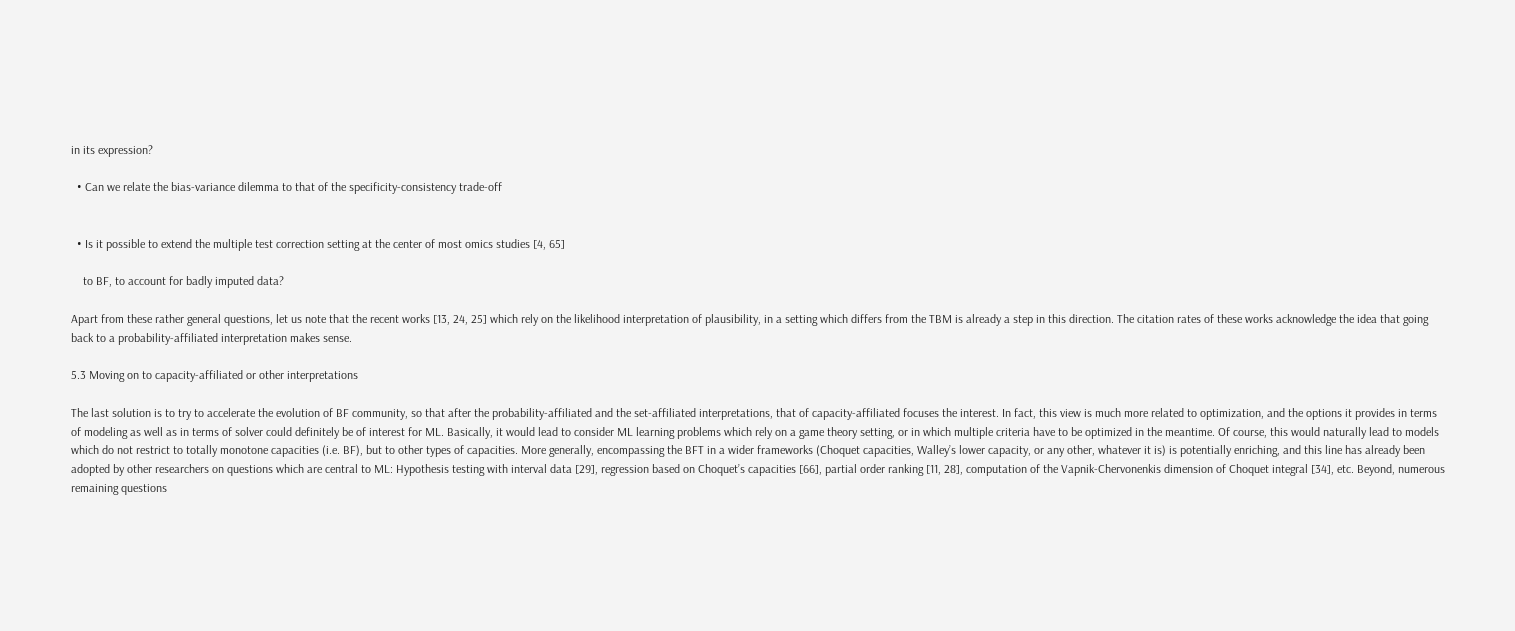in its expression?

  • Can we relate the bias-variance dilemma to that of the specificity-consistency trade-off


  • Is it possible to extend the multiple test correction setting at the center of most omics studies [4, 65]

    to BF, to account for badly imputed data?

Apart from these rather general questions, let us note that the recent works [13, 24, 25] which rely on the likelihood interpretation of plausibility, in a setting which differs from the TBM is already a step in this direction. The citation rates of these works acknowledge the idea that going back to a probability-affiliated interpretation makes sense.

5.3 Moving on to capacity-affiliated or other interpretations

The last solution is to try to accelerate the evolution of BF community, so that after the probability-affiliated and the set-affiliated interpretations, that of capacity-affiliated focuses the interest. In fact, this view is much more related to optimization, and the options it provides in terms of modeling as well as in terms of solver could definitely be of interest for ML. Basically, it would lead to consider ML learning problems which rely on a game theory setting, or in which multiple criteria have to be optimized in the meantime. Of course, this would naturally lead to models which do not restrict to totally monotone capacities (i.e. BF), but to other types of capacities. More generally, encompassing the BFT in a wider frameworks (Choquet capacities, Walley’s lower capacity, or any other, whatever it is) is potentially enriching, and this line has already been adopted by other researchers on questions which are central to ML: Hypothesis testing with interval data [29], regression based on Choquet’s capacities [66], partial order ranking [11, 28], computation of the Vapnik-Chervonenkis dimension of Choquet integral [34], etc. Beyond, numerous remaining questions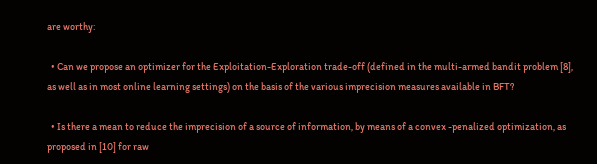are worthy:

  • Can we propose an optimizer for the Exploitation-Exploration trade-off (defined in the multi-armed bandit problem [8], as well as in most online learning settings) on the basis of the various imprecision measures available in BFT?

  • Is there a mean to reduce the imprecision of a source of information, by means of a convex -penalized optimization, as proposed in [10] for raw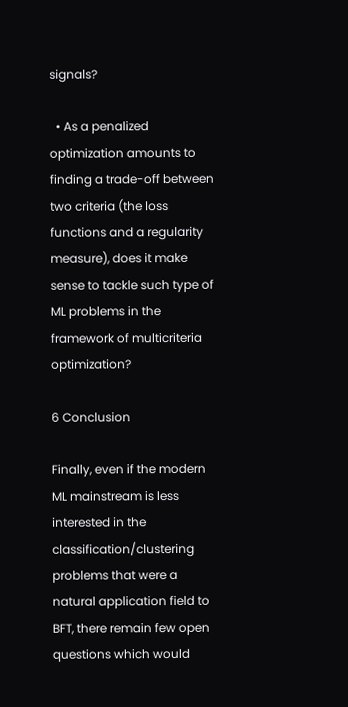signals?

  • As a penalized optimization amounts to finding a trade-off between two criteria (the loss functions and a regularity measure), does it make sense to tackle such type of ML problems in the framework of multicriteria optimization?

6 Conclusion

Finally, even if the modern ML mainstream is less interested in the classification/clustering problems that were a natural application field to BFT, there remain few open questions which would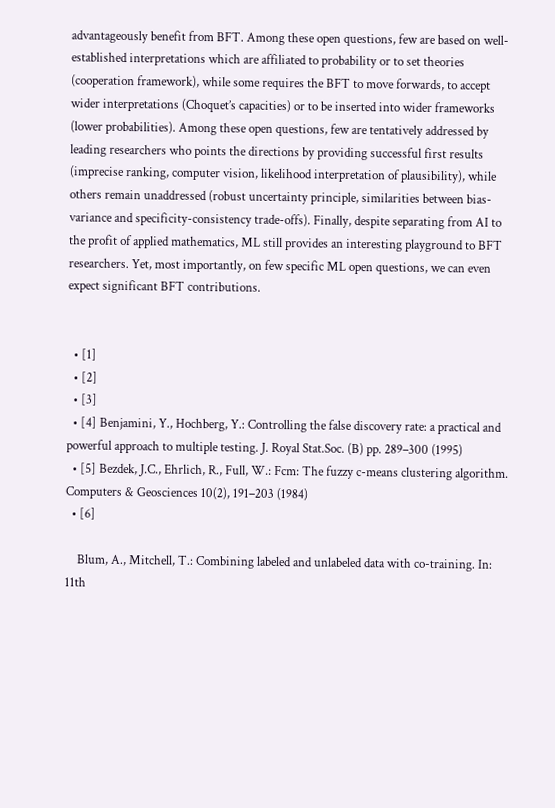advantageously benefit from BFT. Among these open questions, few are based on well-established interpretations which are affiliated to probability or to set theories (cooperation framework), while some requires the BFT to move forwards, to accept wider interpretations (Choquet’s capacities) or to be inserted into wider frameworks (lower probabilities). Among these open questions, few are tentatively addressed by leading researchers who points the directions by providing successful first results (imprecise ranking, computer vision, likelihood interpretation of plausibility), while others remain unaddressed (robust uncertainty principle, similarities between bias-variance and specificity-consistency trade-offs). Finally, despite separating from AI to the profit of applied mathematics, ML still provides an interesting playground to BFT researchers. Yet, most importantly, on few specific ML open questions, we can even expect significant BFT contributions.


  • [1]
  • [2]
  • [3]
  • [4] Benjamini, Y., Hochberg, Y.: Controlling the false discovery rate: a practical and powerful approach to multiple testing. J. Royal Stat.Soc. (B) pp. 289–300 (1995)
  • [5] Bezdek, J.C., Ehrlich, R., Full, W.: Fcm: The fuzzy c-means clustering algorithm. Computers & Geosciences 10(2), 191–203 (1984)
  • [6]

    Blum, A., Mitchell, T.: Combining labeled and unlabeled data with co-training. In: 11th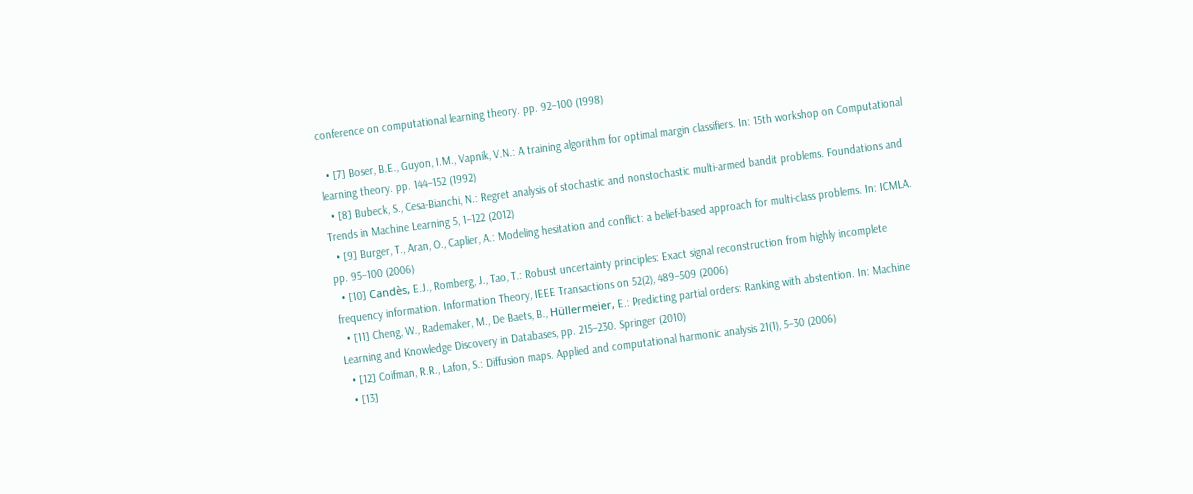conference on computational learning theory. pp. 92–100 (1998)

  • [7] Boser, B.E., Guyon, I.M., Vapnik, V.N.: A training algorithm for optimal margin classifiers. In: 15th workshop on Computational learning theory. pp. 144–152 (1992)
  • [8] Bubeck, S., Cesa-Bianchi, N.: Regret analysis of stochastic and nonstochastic multi-armed bandit problems. Foundations and Trends in Machine Learning 5, 1–122 (2012)
  • [9] Burger, T., Aran, O., Caplier, A.: Modeling hesitation and conflict: a belief-based approach for multi-class problems. In: ICMLA. pp. 95–100 (2006)
  • [10] Candès, E.J., Romberg, J., Tao, T.: Robust uncertainty principles: Exact signal reconstruction from highly incomplete frequency information. Information Theory, IEEE Transactions on 52(2), 489–509 (2006)
  • [11] Cheng, W., Rademaker, M., De Baets, B., Hüllermeier, E.: Predicting partial orders: Ranking with abstention. In: Machine Learning and Knowledge Discovery in Databases, pp. 215–230. Springer (2010)
  • [12] Coifman, R.R., Lafon, S.: Diffusion maps. Applied and computational harmonic analysis 21(1), 5–30 (2006)
  • [13]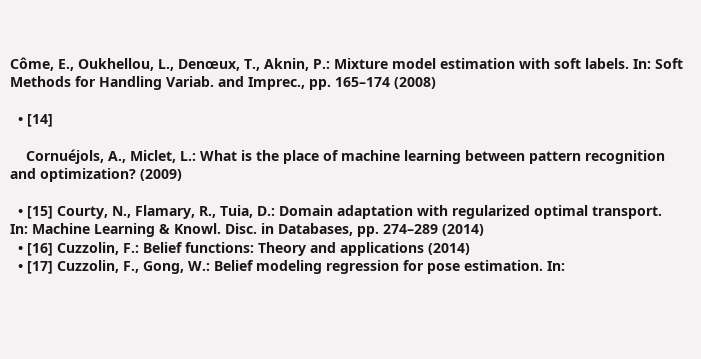Côme, E., Oukhellou, L., Denœux, T., Aknin, P.: Mixture model estimation with soft labels. In: Soft Methods for Handling Variab. and Imprec., pp. 165–174 (2008)

  • [14]

    Cornuéjols, A., Miclet, L.: What is the place of machine learning between pattern recognition and optimization? (2009)

  • [15] Courty, N., Flamary, R., Tuia, D.: Domain adaptation with regularized optimal transport. In: Machine Learning & Knowl. Disc. in Databases, pp. 274–289 (2014)
  • [16] Cuzzolin, F.: Belief functions: Theory and applications (2014)
  • [17] Cuzzolin, F., Gong, W.: Belief modeling regression for pose estimation. In: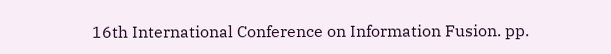16th International Conference on Information Fusion. pp.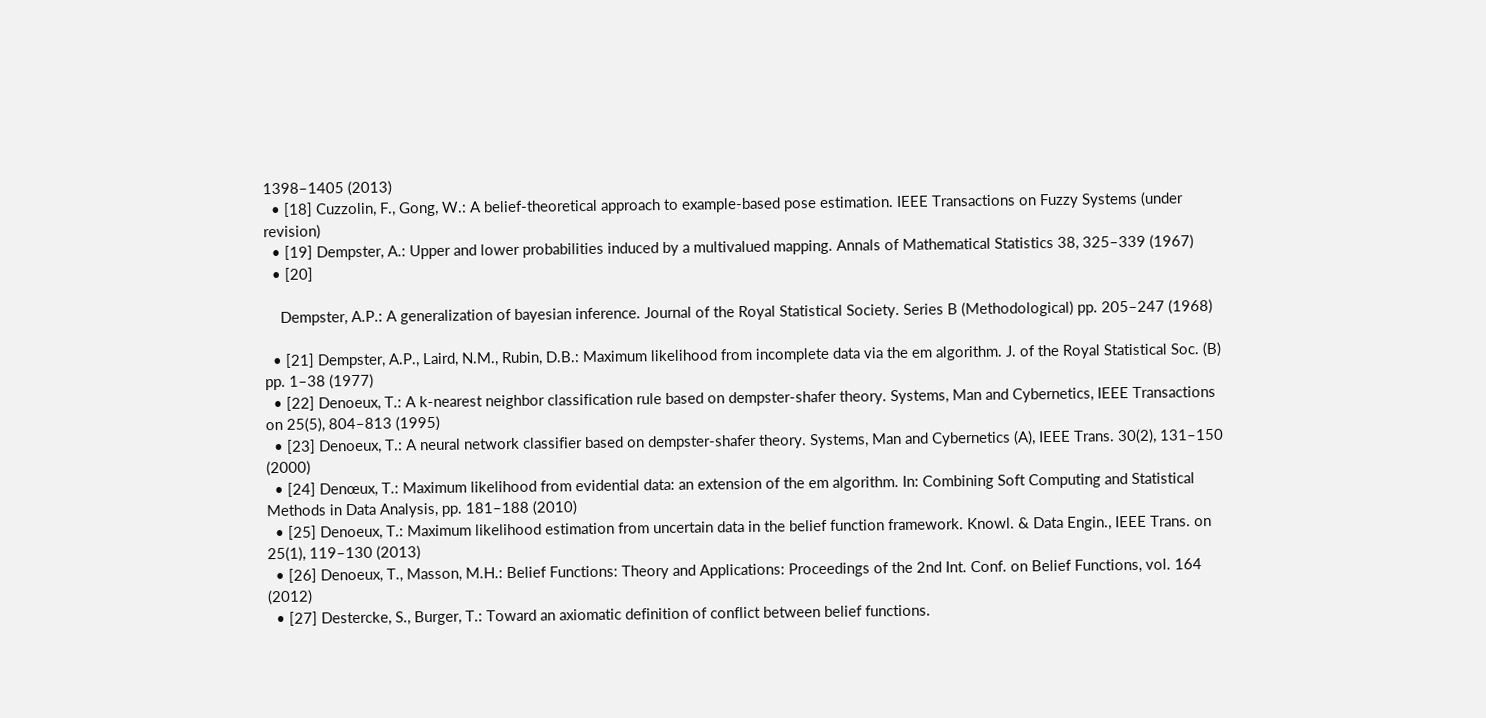1398–1405 (2013)
  • [18] Cuzzolin, F., Gong, W.: A belief-theoretical approach to example-based pose estimation. IEEE Transactions on Fuzzy Systems (under revision)
  • [19] Dempster, A.: Upper and lower probabilities induced by a multivalued mapping. Annals of Mathematical Statistics 38, 325–339 (1967)
  • [20]

    Dempster, A.P.: A generalization of bayesian inference. Journal of the Royal Statistical Society. Series B (Methodological) pp. 205–247 (1968)

  • [21] Dempster, A.P., Laird, N.M., Rubin, D.B.: Maximum likelihood from incomplete data via the em algorithm. J. of the Royal Statistical Soc. (B) pp. 1–38 (1977)
  • [22] Denoeux, T.: A k-nearest neighbor classification rule based on dempster-shafer theory. Systems, Man and Cybernetics, IEEE Transactions on 25(5), 804–813 (1995)
  • [23] Denoeux, T.: A neural network classifier based on dempster-shafer theory. Systems, Man and Cybernetics (A), IEEE Trans. 30(2), 131–150 (2000)
  • [24] Denœux, T.: Maximum likelihood from evidential data: an extension of the em algorithm. In: Combining Soft Computing and Statistical Methods in Data Analysis, pp. 181–188 (2010)
  • [25] Denoeux, T.: Maximum likelihood estimation from uncertain data in the belief function framework. Knowl. & Data Engin., IEEE Trans. on 25(1), 119–130 (2013)
  • [26] Denoeux, T., Masson, M.H.: Belief Functions: Theory and Applications: Proceedings of the 2nd Int. Conf. on Belief Functions, vol. 164 (2012)
  • [27] Destercke, S., Burger, T.: Toward an axiomatic definition of conflict between belief functions.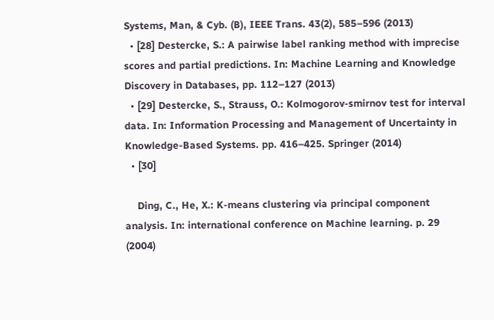Systems, Man, & Cyb. (B), IEEE Trans. 43(2), 585–596 (2013)
  • [28] Destercke, S.: A pairwise label ranking method with imprecise scores and partial predictions. In: Machine Learning and Knowledge Discovery in Databases, pp. 112–127 (2013)
  • [29] Destercke, S., Strauss, O.: Kolmogorov-smirnov test for interval data. In: Information Processing and Management of Uncertainty in Knowledge-Based Systems. pp. 416–425. Springer (2014)
  • [30]

    Ding, C., He, X.: K-means clustering via principal component analysis. In: international conference on Machine learning. p. 29 (2004)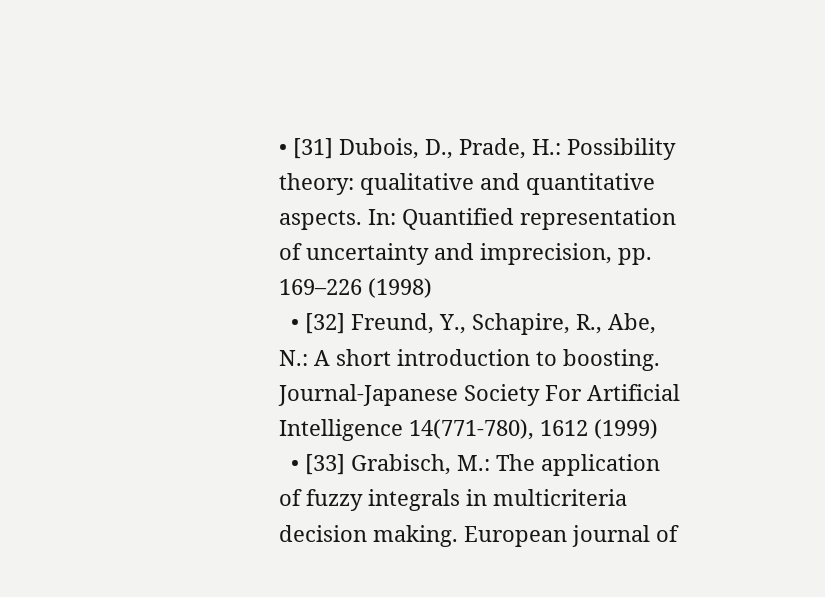• [31] Dubois, D., Prade, H.: Possibility theory: qualitative and quantitative aspects. In: Quantified representation of uncertainty and imprecision, pp. 169–226 (1998)
  • [32] Freund, Y., Schapire, R., Abe, N.: A short introduction to boosting. Journal-Japanese Society For Artificial Intelligence 14(771-780), 1612 (1999)
  • [33] Grabisch, M.: The application of fuzzy integrals in multicriteria decision making. European journal of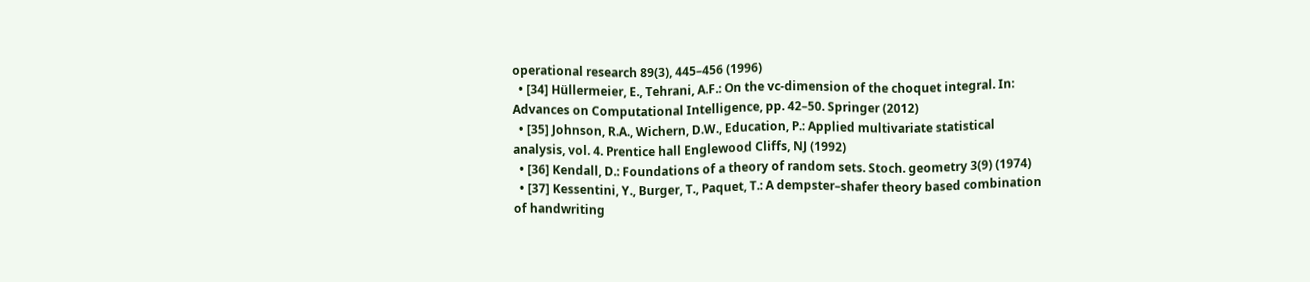operational research 89(3), 445–456 (1996)
  • [34] Hüllermeier, E., Tehrani, A.F.: On the vc-dimension of the choquet integral. In: Advances on Computational Intelligence, pp. 42–50. Springer (2012)
  • [35] Johnson, R.A., Wichern, D.W., Education, P.: Applied multivariate statistical analysis, vol. 4. Prentice hall Englewood Cliffs, NJ (1992)
  • [36] Kendall, D.: Foundations of a theory of random sets. Stoch. geometry 3(9) (1974)
  • [37] Kessentini, Y., Burger, T., Paquet, T.: A dempster–shafer theory based combination of handwriting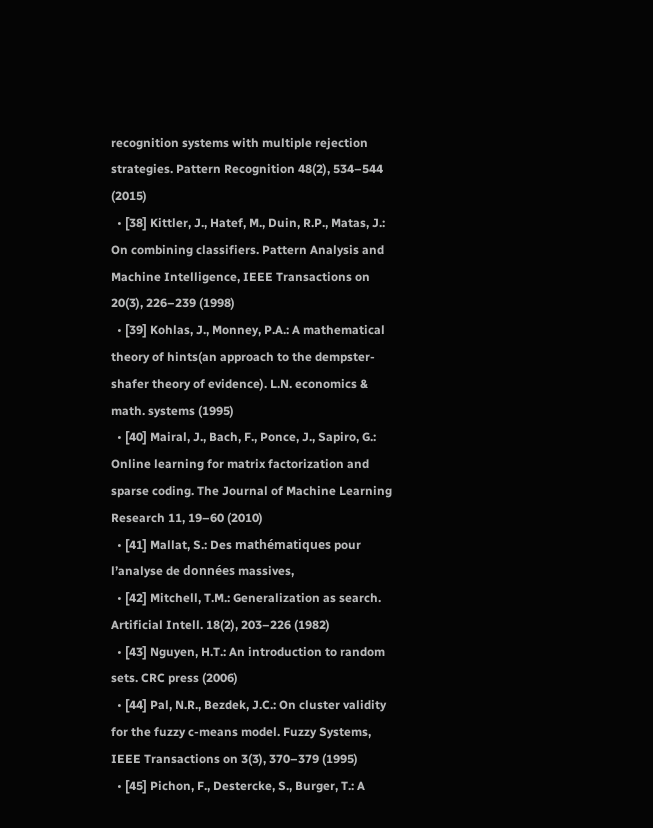recognition systems with multiple rejection strategies. Pattern Recognition 48(2), 534–544 (2015)
  • [38] Kittler, J., Hatef, M., Duin, R.P., Matas, J.: On combining classifiers. Pattern Analysis and Machine Intelligence, IEEE Transactions on 20(3), 226–239 (1998)
  • [39] Kohlas, J., Monney, P.A.: A mathematical theory of hints(an approach to the dempster-shafer theory of evidence). L.N. economics & math. systems (1995)
  • [40] Mairal, J., Bach, F., Ponce, J., Sapiro, G.: Online learning for matrix factorization and sparse coding. The Journal of Machine Learning Research 11, 19–60 (2010)
  • [41] Mallat, S.: Des mathématiques pour l’analyse de données massives,
  • [42] Mitchell, T.M.: Generalization as search. Artificial Intell. 18(2), 203–226 (1982)
  • [43] Nguyen, H.T.: An introduction to random sets. CRC press (2006)
  • [44] Pal, N.R., Bezdek, J.C.: On cluster validity for the fuzzy c-means model. Fuzzy Systems, IEEE Transactions on 3(3), 370–379 (1995)
  • [45] Pichon, F., Destercke, S., Burger, T.: A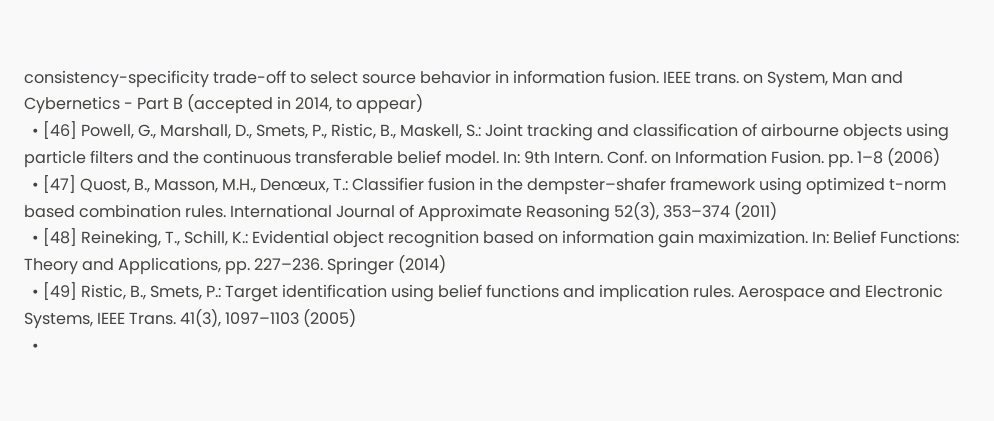consistency-specificity trade-off to select source behavior in information fusion. IEEE trans. on System, Man and Cybernetics - Part B (accepted in 2014, to appear)
  • [46] Powell, G., Marshall, D., Smets, P., Ristic, B., Maskell, S.: Joint tracking and classification of airbourne objects using particle filters and the continuous transferable belief model. In: 9th Intern. Conf. on Information Fusion. pp. 1–8 (2006)
  • [47] Quost, B., Masson, M.H., Denœux, T.: Classifier fusion in the dempster–shafer framework using optimized t-norm based combination rules. International Journal of Approximate Reasoning 52(3), 353–374 (2011)
  • [48] Reineking, T., Schill, K.: Evidential object recognition based on information gain maximization. In: Belief Functions: Theory and Applications, pp. 227–236. Springer (2014)
  • [49] Ristic, B., Smets, P.: Target identification using belief functions and implication rules. Aerospace and Electronic Systems, IEEE Trans. 41(3), 1097–1103 (2005)
  •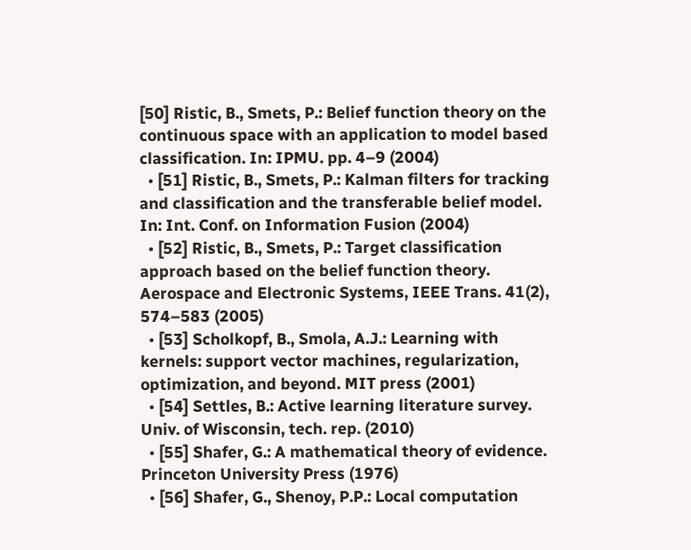[50] Ristic, B., Smets, P.: Belief function theory on the continuous space with an application to model based classification. In: IPMU. pp. 4–9 (2004)
  • [51] Ristic, B., Smets, P.: Kalman filters for tracking and classification and the transferable belief model. In: Int. Conf. on Information Fusion (2004)
  • [52] Ristic, B., Smets, P.: Target classification approach based on the belief function theory. Aerospace and Electronic Systems, IEEE Trans. 41(2), 574–583 (2005)
  • [53] Scholkopf, B., Smola, A.J.: Learning with kernels: support vector machines, regularization, optimization, and beyond. MIT press (2001)
  • [54] Settles, B.: Active learning literature survey. Univ. of Wisconsin, tech. rep. (2010)
  • [55] Shafer, G.: A mathematical theory of evidence. Princeton University Press (1976)
  • [56] Shafer, G., Shenoy, P.P.: Local computation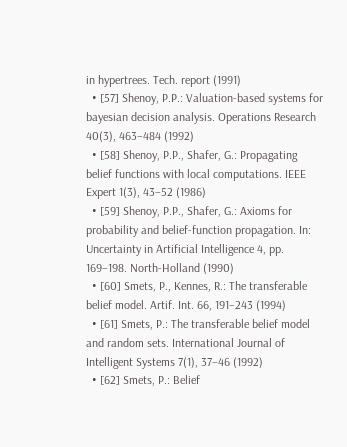in hypertrees. Tech. report (1991)
  • [57] Shenoy, P.P.: Valuation-based systems for bayesian decision analysis. Operations Research 40(3), 463–484 (1992)
  • [58] Shenoy, P.P., Shafer, G.: Propagating belief functions with local computations. IEEE Expert 1(3), 43–52 (1986)
  • [59] Shenoy, P.P., Shafer, G.: Axioms for probability and belief-function propagation. In: Uncertainty in Artificial Intelligence 4, pp. 169–198. North-Holland (1990)
  • [60] Smets, P., Kennes, R.: The transferable belief model. Artif. Int. 66, 191–243 (1994)
  • [61] Smets, P.: The transferable belief model and random sets. International Journal of Intelligent Systems 7(1), 37–46 (1992)
  • [62] Smets, P.: Belief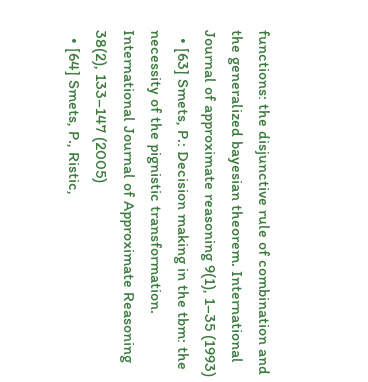functions: the disjunctive rule of combination and the generalized bayesian theorem. International Journal of approximate reasoning 9(1), 1–35 (1993)
  • [63] Smets, P.: Decision making in the tbm: the necessity of the pignistic transformation. International Journal of Approximate Reasoning 38(2), 133–147 (2005)
  • [64] Smets, P., Ristic,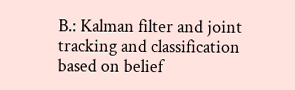B.: Kalman filter and joint tracking and classification based on belief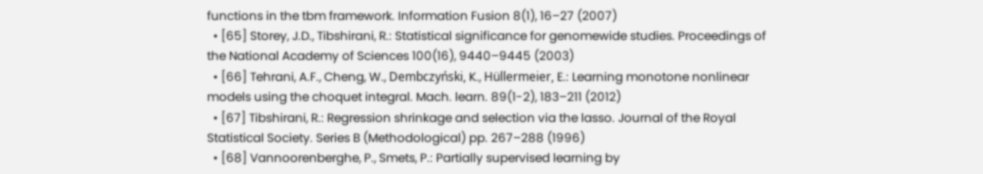functions in the tbm framework. Information Fusion 8(1), 16–27 (2007)
  • [65] Storey, J.D., Tibshirani, R.: Statistical significance for genomewide studies. Proceedings of the National Academy of Sciences 100(16), 9440–9445 (2003)
  • [66] Tehrani, A.F., Cheng, W., Dembczyński, K., Hüllermeier, E.: Learning monotone nonlinear models using the choquet integral. Mach. learn. 89(1-2), 183–211 (2012)
  • [67] Tibshirani, R.: Regression shrinkage and selection via the lasso. Journal of the Royal Statistical Society. Series B (Methodological) pp. 267–288 (1996)
  • [68] Vannoorenberghe, P., Smets, P.: Partially supervised learning by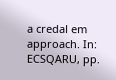a credal em approach. In: ECSQARU, pp.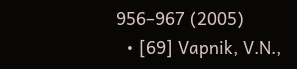956–967 (2005)
  • [69] Vapnik, V.N.,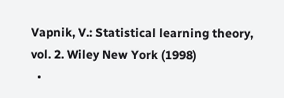Vapnik, V.: Statistical learning theory, vol. 2. Wiley New York (1998)
  •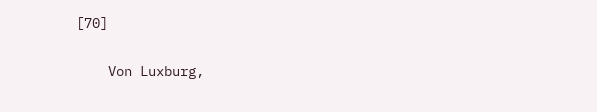[70]

    Von Luxburg,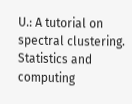U.: A tutorial on spectral clustering. Statistics and computing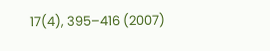17(4), 395–416 (2007)